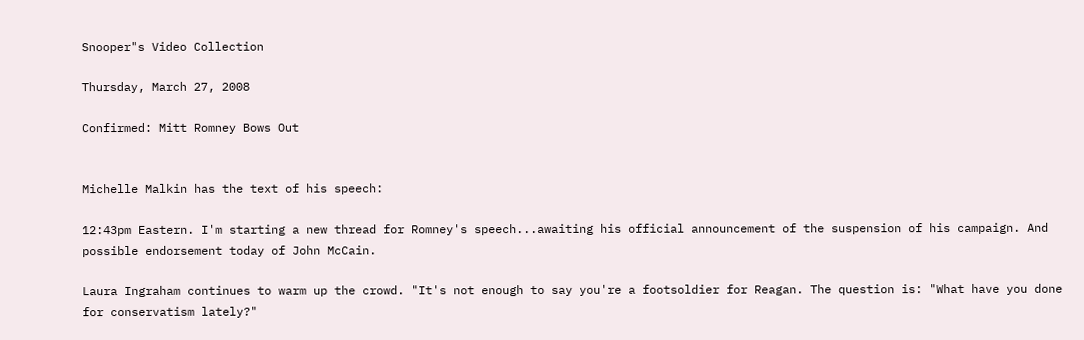Snooper"s Video Collection

Thursday, March 27, 2008

Confirmed: Mitt Romney Bows Out


Michelle Malkin has the text of his speech:

12:43pm Eastern. I'm starting a new thread for Romney's speech...awaiting his official announcement of the suspension of his campaign. And possible endorsement today of John McCain.

Laura Ingraham continues to warm up the crowd. "It's not enough to say you're a footsoldier for Reagan. The question is: "What have you done for conservatism lately?"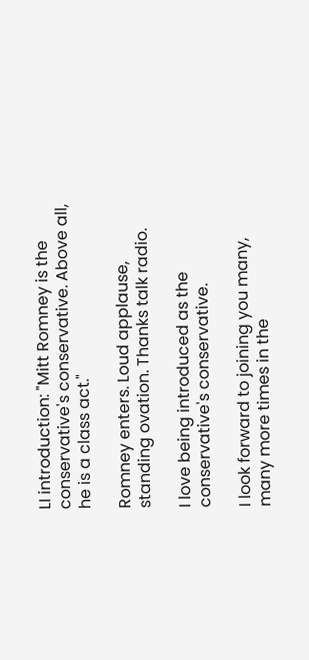LI introduction: "Mitt Romney is the conservative's conservative. Above all, he is a class act."

Romney enters. Loud applause, standing ovation. Thanks talk radio.

I love being introduced as the conservative's conservative.

I look forward to joining you many, many more times in the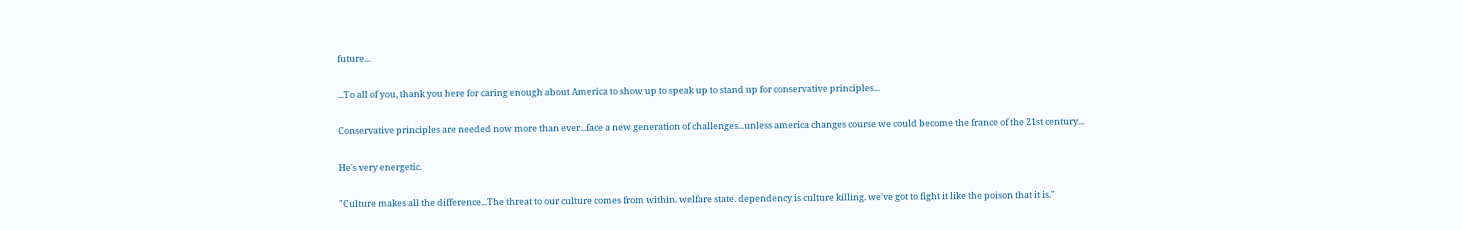future...

...To all of you, thank you here for caring enough about America to show up to speak up to stand up for conservative principles...

Conservative principles are needed now more than ever...face a new generation of challenges...unless america changes course we could become the france of the 21st century...

He's very energetic.

"Culture makes all the difference...The threat to our culture comes from within. welfare state. dependency is culture killing. we've got to fight it like the poison that it is."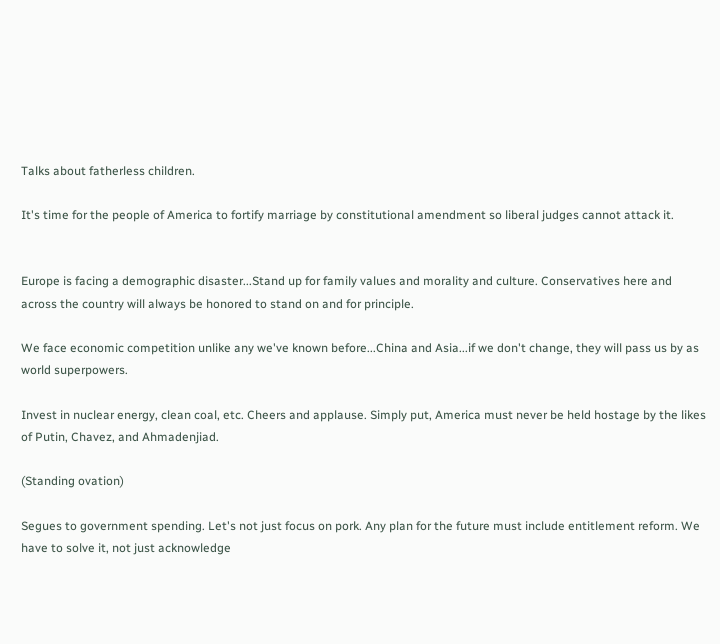Talks about fatherless children.

It's time for the people of America to fortify marriage by constitutional amendment so liberal judges cannot attack it.


Europe is facing a demographic disaster...Stand up for family values and morality and culture. Conservatives here and across the country will always be honored to stand on and for principle.

We face economic competition unlike any we've known before...China and Asia...if we don't change, they will pass us by as world superpowers.

Invest in nuclear energy, clean coal, etc. Cheers and applause. Simply put, America must never be held hostage by the likes of Putin, Chavez, and Ahmadenjiad.

(Standing ovation)

Segues to government spending. Let's not just focus on pork. Any plan for the future must include entitlement reform. We have to solve it, not just acknowledge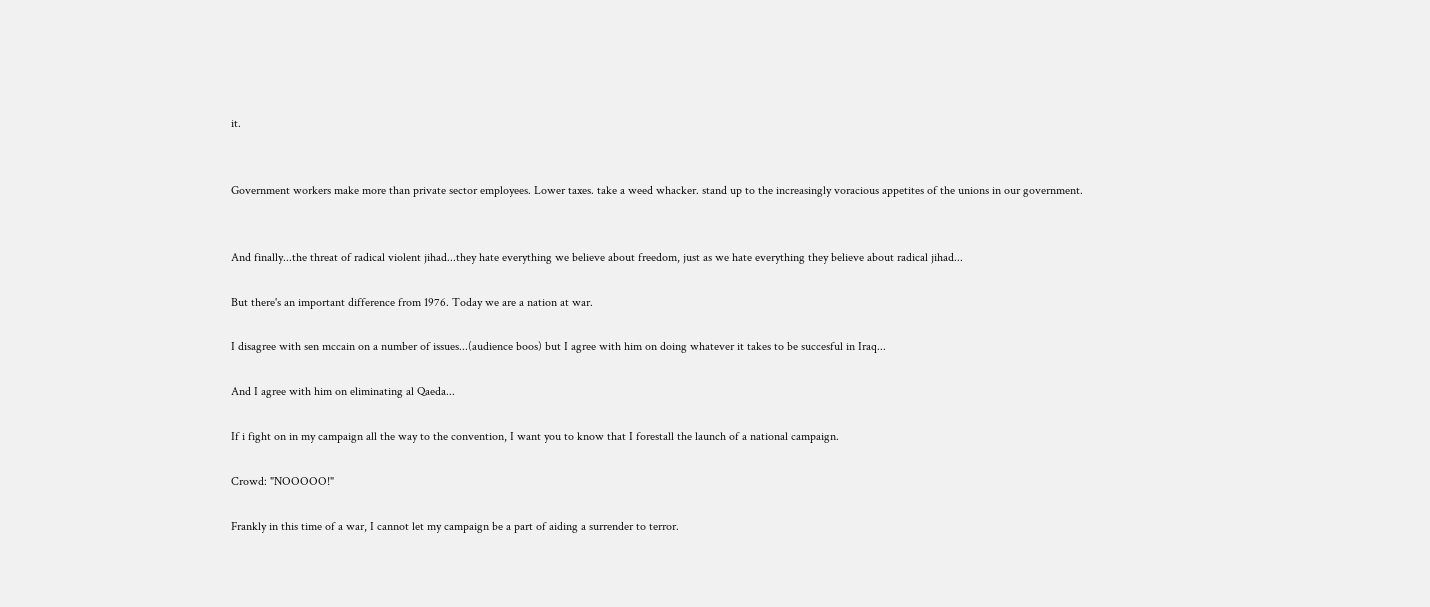it.


Government workers make more than private sector employees. Lower taxes. take a weed whacker. stand up to the increasingly voracious appetites of the unions in our government.


And finally...the threat of radical violent jihad...they hate everything we believe about freedom, just as we hate everything they believe about radical jihad...

But there's an important difference from 1976. Today we are a nation at war.

I disagree with sen mccain on a number of issues...(audience boos) but I agree with him on doing whatever it takes to be succesful in Iraq...

And I agree with him on eliminating al Qaeda...

If i fight on in my campaign all the way to the convention, I want you to know that I forestall the launch of a national campaign.

Crowd: "NOOOOO!"

Frankly in this time of a war, I cannot let my campaign be a part of aiding a surrender to terror.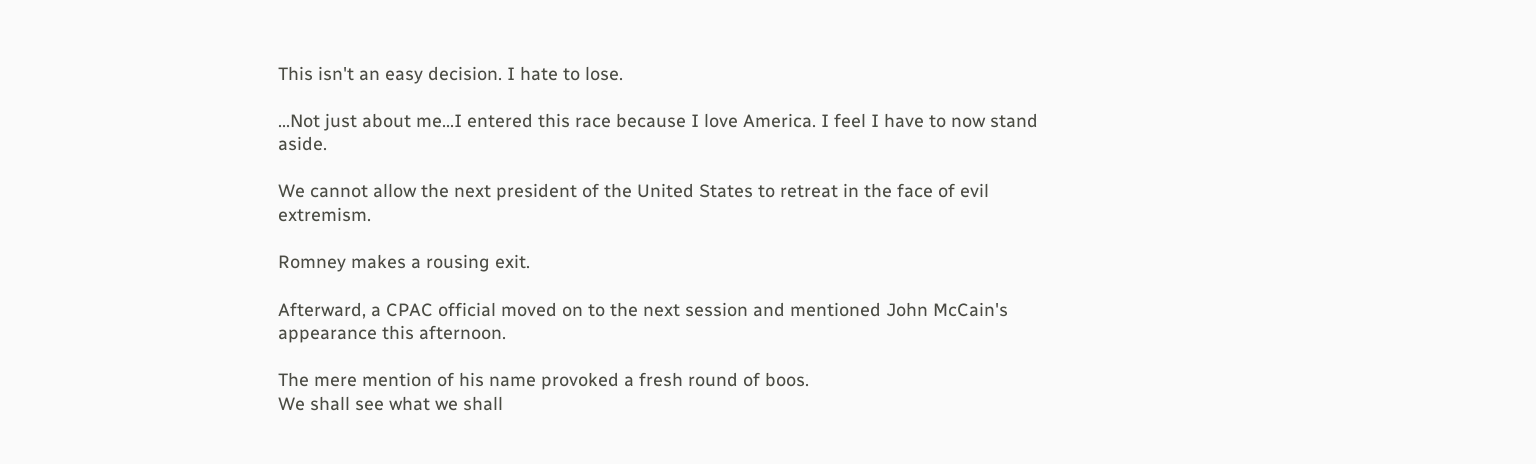This isn't an easy decision. I hate to lose.

...Not just about me...I entered this race because I love America. I feel I have to now stand aside.

We cannot allow the next president of the United States to retreat in the face of evil extremism.

Romney makes a rousing exit.

Afterward, a CPAC official moved on to the next session and mentioned John McCain's appearance this afternoon.

The mere mention of his name provoked a fresh round of boos.
We shall see what we shall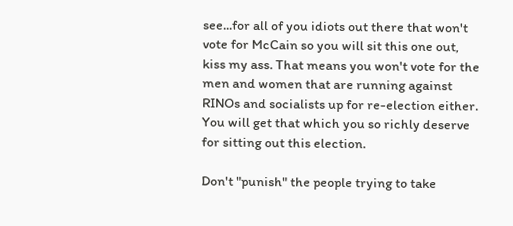see...for all of you idiots out there that won't vote for McCain so you will sit this one out, kiss my ass. That means you won't vote for the men and women that are running against RINOs and socialists up for re-election either. You will get that which you so richly deserve for sitting out this election.

Don't "punish" the people trying to take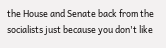the House and Senate back from the socialists just because you don't like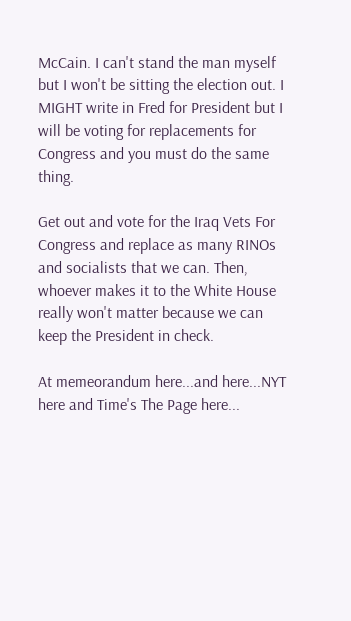McCain. I can't stand the man myself but I won't be sitting the election out. I MIGHT write in Fred for President but I will be voting for replacements for Congress and you must do the same thing.

Get out and vote for the Iraq Vets For Congress and replace as many RINOs and socialists that we can. Then, whoever makes it to the White House really won't matter because we can keep the President in check.

At memeorandum here...and here...NYT here and Time's The Page here...